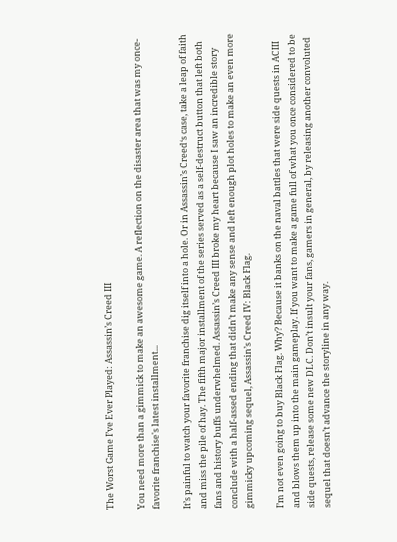The Worst Game I’ve Ever Played: Assassin’s Creed III

You need more than a gimmick to make an awesome game. A reflection on the disaster area that was my once-favorite franchise's latest installment...

It’s painful to watch your favorite franchise dig itself into a hole. Or in Assassin’s Creed‘s case, take a leap of faith and miss the pile of hay. The fifth major installment of the series served as a self-destruct button that left both fans and history buffs underwhelmed. Assassin’s Creed III broke my heart because I saw an incredible story conclude with a half-assed ending that didn’t make any sense and left enough plot holes to make an even more gimmicky upcoming sequel, Assassin’s Creed IV: Black Flag.

I’m not even going to buy Black Flag. Why? Because it banks on the naval battles that were side quests in ACIII and blows them up into the main gameplay. If you want to make a game full of what you once considered to be side quests, release some new DLC. Don’t insult your fans, gamers in general, by releasing another convoluted sequel that doesn’t advance the storyline in any way.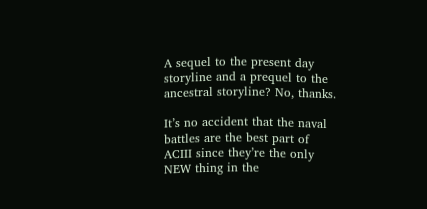A sequel to the present day storyline and a prequel to the ancestral storyline? No, thanks.

It’s no accident that the naval battles are the best part of ACIII since they’re the only NEW thing in the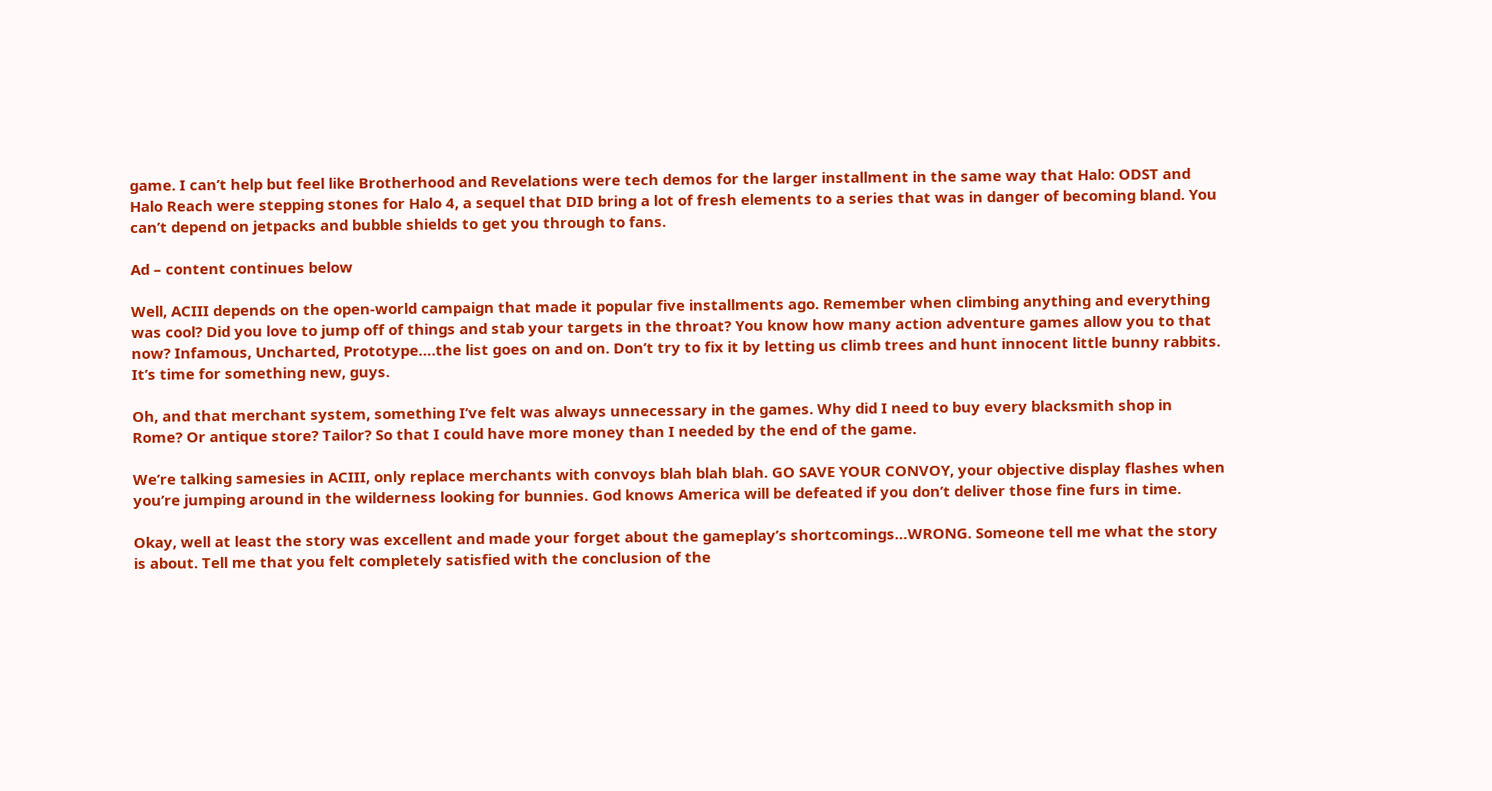game. I can’t help but feel like Brotherhood and Revelations were tech demos for the larger installment in the same way that Halo: ODST and Halo Reach were stepping stones for Halo 4, a sequel that DID bring a lot of fresh elements to a series that was in danger of becoming bland. You can’t depend on jetpacks and bubble shields to get you through to fans.

Ad – content continues below

Well, ACIII depends on the open-world campaign that made it popular five installments ago. Remember when climbing anything and everything was cool? Did you love to jump off of things and stab your targets in the throat? You know how many action adventure games allow you to that now? Infamous, Uncharted, Prototype….the list goes on and on. Don’t try to fix it by letting us climb trees and hunt innocent little bunny rabbits. It’s time for something new, guys.

Oh, and that merchant system, something I’ve felt was always unnecessary in the games. Why did I need to buy every blacksmith shop in Rome? Or antique store? Tailor? So that I could have more money than I needed by the end of the game.

We’re talking samesies in ACIII, only replace merchants with convoys blah blah blah. GO SAVE YOUR CONVOY, your objective display flashes when you’re jumping around in the wilderness looking for bunnies. God knows America will be defeated if you don’t deliver those fine furs in time.

Okay, well at least the story was excellent and made your forget about the gameplay’s shortcomings…WRONG. Someone tell me what the story is about. Tell me that you felt completely satisfied with the conclusion of the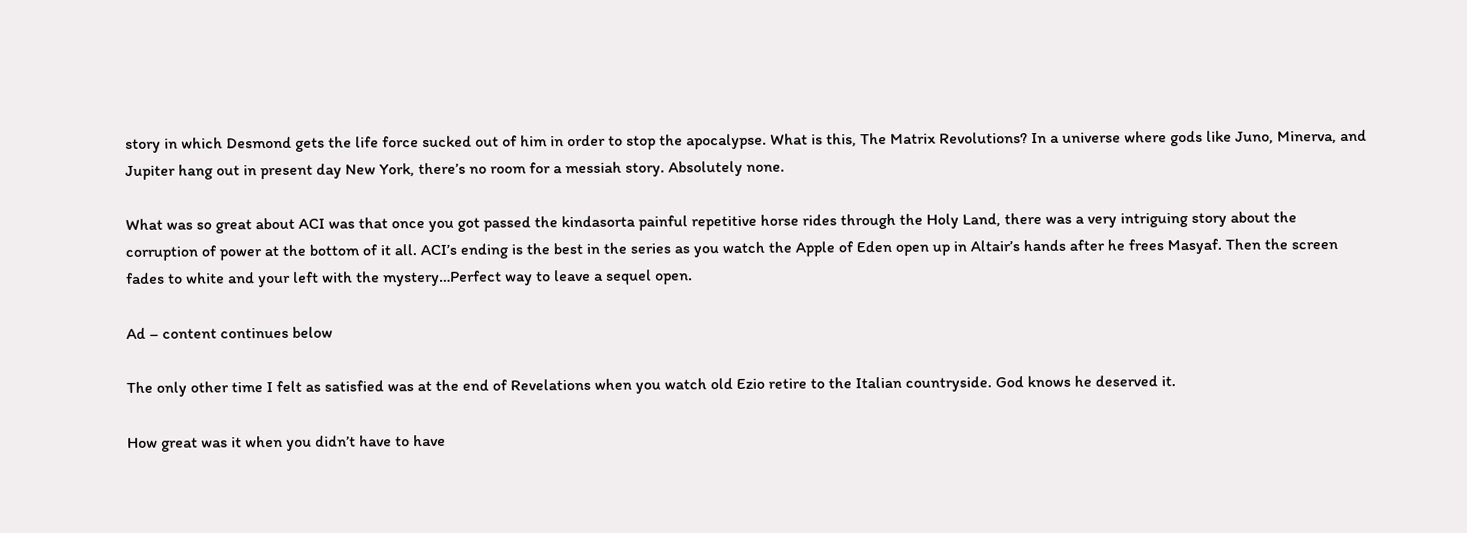story in which Desmond gets the life force sucked out of him in order to stop the apocalypse. What is this, The Matrix Revolutions? In a universe where gods like Juno, Minerva, and Jupiter hang out in present day New York, there’s no room for a messiah story. Absolutely none.

What was so great about ACI was that once you got passed the kindasorta painful repetitive horse rides through the Holy Land, there was a very intriguing story about the corruption of power at the bottom of it all. ACI’s ending is the best in the series as you watch the Apple of Eden open up in Altair’s hands after he frees Masyaf. Then the screen fades to white and your left with the mystery…Perfect way to leave a sequel open.

Ad – content continues below

The only other time I felt as satisfied was at the end of Revelations when you watch old Ezio retire to the Italian countryside. God knows he deserved it.

How great was it when you didn’t have to have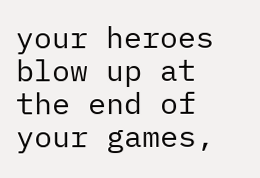your heroes blow up at the end of your games,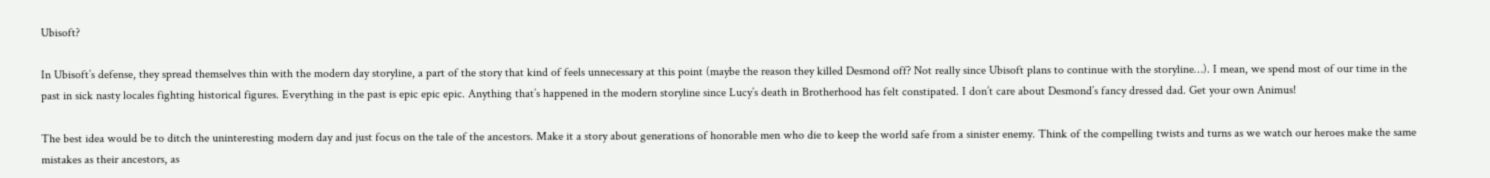Ubisoft?

In Ubisoft’s defense, they spread themselves thin with the modern day storyline, a part of the story that kind of feels unnecessary at this point (maybe the reason they killed Desmond off? Not really since Ubisoft plans to continue with the storyline…). I mean, we spend most of our time in the past in sick nasty locales fighting historical figures. Everything in the past is epic epic epic. Anything that’s happened in the modern storyline since Lucy’s death in Brotherhood has felt constipated. I don’t care about Desmond’s fancy dressed dad. Get your own Animus!

The best idea would be to ditch the uninteresting modern day and just focus on the tale of the ancestors. Make it a story about generations of honorable men who die to keep the world safe from a sinister enemy. Think of the compelling twists and turns as we watch our heroes make the same mistakes as their ancestors, as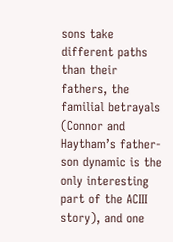sons take different paths than their fathers, the familial betrayals (Connor and Haytham’s father-son dynamic is the only interesting part of the ACIII story), and one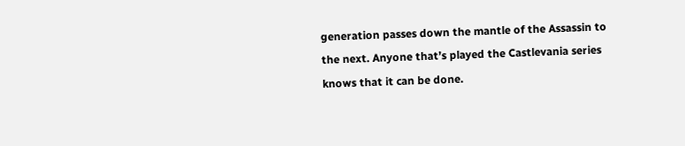generation passes down the mantle of the Assassin to the next. Anyone that’s played the Castlevania series knows that it can be done.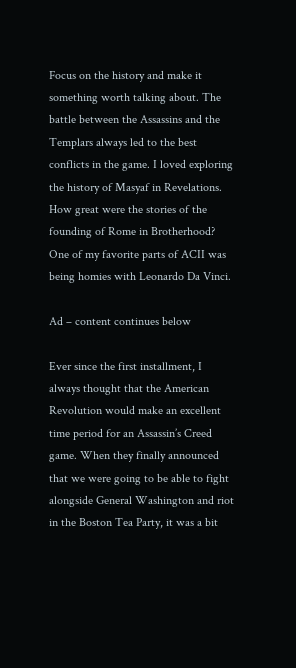Focus on the history and make it something worth talking about. The battle between the Assassins and the Templars always led to the best conflicts in the game. I loved exploring the history of Masyaf in Revelations. How great were the stories of the founding of Rome in Brotherhood? One of my favorite parts of ACII was being homies with Leonardo Da Vinci.

Ad – content continues below

Ever since the first installment, I always thought that the American Revolution would make an excellent time period for an Assassin’s Creed game. When they finally announced that we were going to be able to fight alongside General Washington and riot in the Boston Tea Party, it was a bit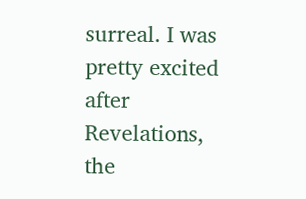surreal. I was pretty excited after Revelations, the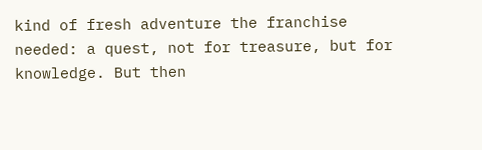kind of fresh adventure the franchise needed: a quest, not for treasure, but for knowledge. But then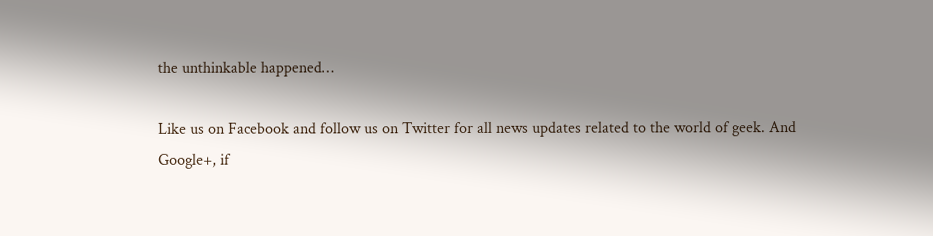the unthinkable happened…

Like us on Facebook and follow us on Twitter for all news updates related to the world of geek. And Google+, if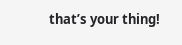that’s your thing!